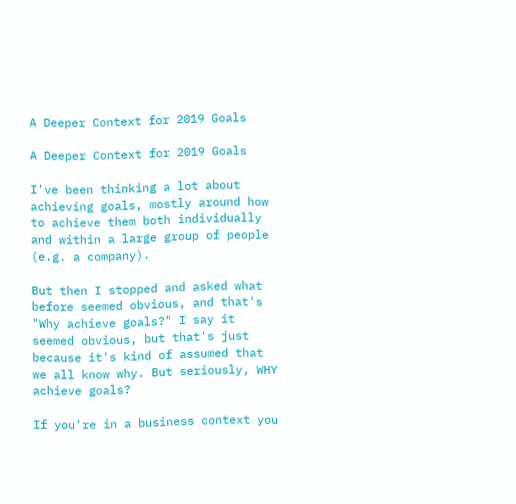A Deeper Context for 2019 Goals

A Deeper Context for 2019 Goals

I've been thinking a lot about achieving goals, mostly around how to achieve them both individually and within a large group of people (e.g. a company).

But then I stopped and asked what before seemed obvious, and that's "Why achieve goals?" I say it seemed obvious, but that's just because it's kind of assumed that we all know why. But seriously, WHY achieve goals?

If you're in a business context you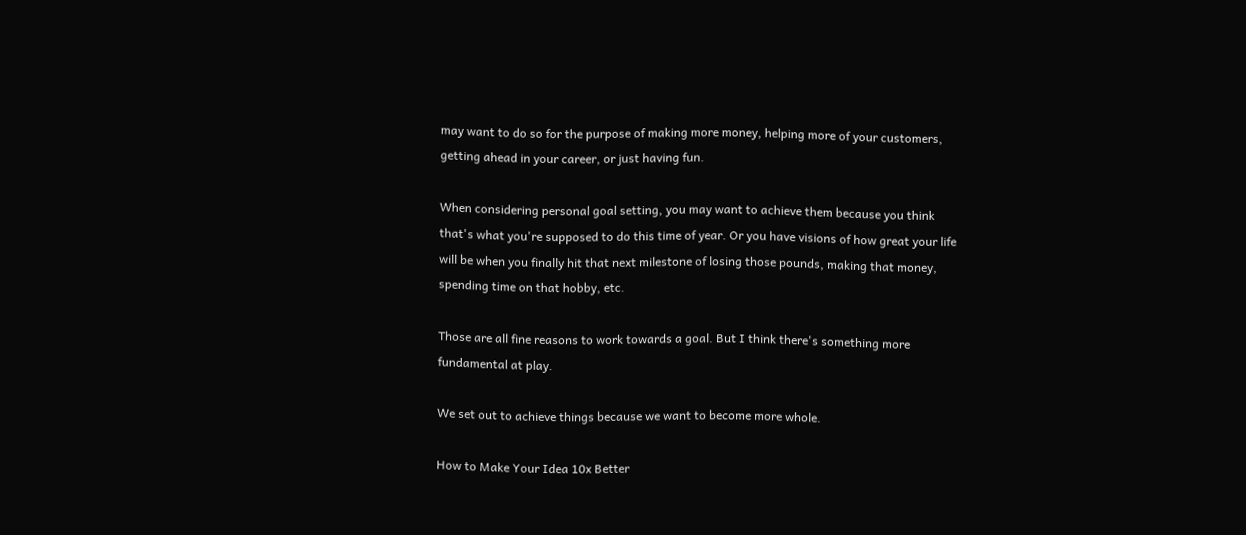may want to do so for the purpose of making more money, helping more of your customers, getting ahead in your career, or just having fun.

When considering personal goal setting, you may want to achieve them because you think that's what you're supposed to do this time of year. Or you have visions of how great your life will be when you finally hit that next milestone of losing those pounds, making that money, spending time on that hobby, etc.

Those are all fine reasons to work towards a goal. But I think there's something more fundamental at play.

We set out to achieve things because we want to become more whole.

How to Make Your Idea 10x Better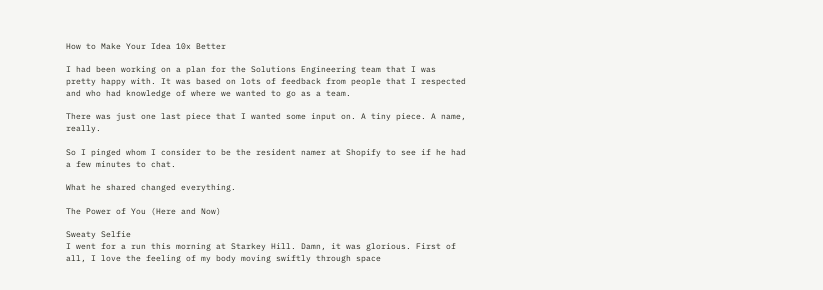How to Make Your Idea 10x Better

I had been working on a plan for the Solutions Engineering team that I was pretty happy with. It was based on lots of feedback from people that I respected and who had knowledge of where we wanted to go as a team.

There was just one last piece that I wanted some input on. A tiny piece. A name, really.

So I pinged whom I consider to be the resident namer at Shopify to see if he had a few minutes to chat.

What he shared changed everything.

The Power of You (Here and Now)

Sweaty Selfie
I went for a run this morning at Starkey Hill. Damn, it was glorious. First of all, I love the feeling of my body moving swiftly through space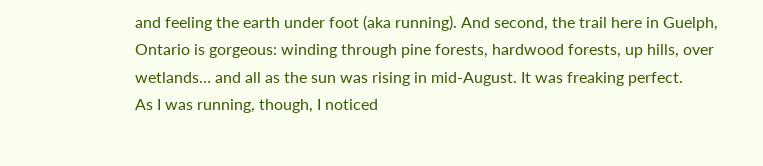and feeling the earth under foot (aka running). And second, the trail here in Guelph, Ontario is gorgeous: winding through pine forests, hardwood forests, up hills, over wetlands… and all as the sun was rising in mid-August. It was freaking perfect.
As I was running, though, I noticed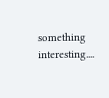something interesting....